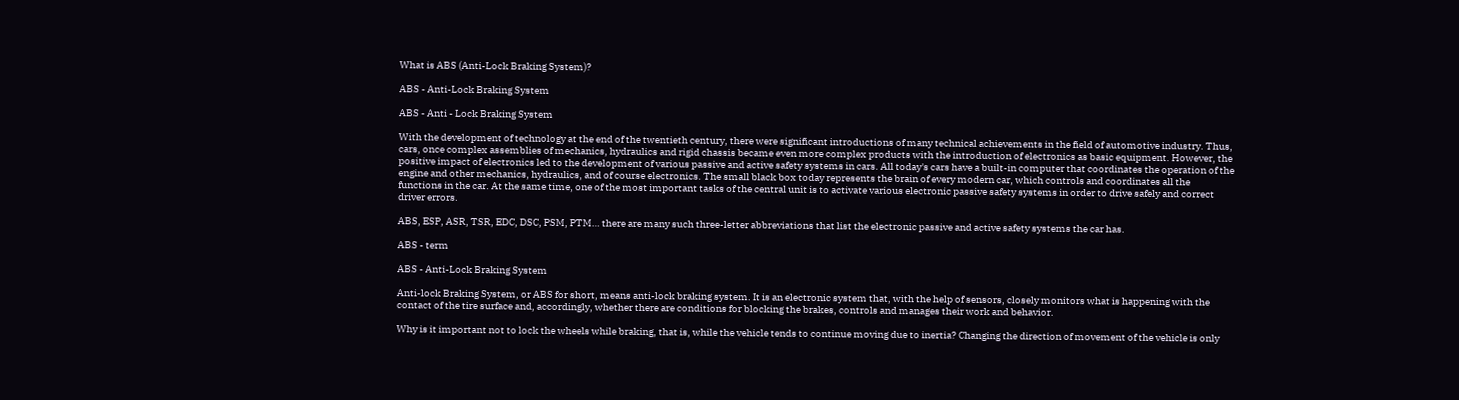What is ABS (Anti-Lock Braking System)?

ABS - Anti-Lock Braking System

ABS - Anti - Lock Braking System

With the development of technology at the end of the twentieth century, there were significant introductions of many technical achievements in the field of automotive industry. Thus, cars, once complex assemblies of mechanics, hydraulics and rigid chassis became even more complex products with the introduction of electronics as basic equipment. However, the positive impact of electronics led to the development of various passive and active safety systems in cars. All today's cars have a built-in computer that coordinates the operation of the engine and other mechanics, hydraulics, and of course electronics. The small black box today represents the brain of every modern car, which controls and coordinates all the functions in the car. At the same time, one of the most important tasks of the central unit is to activate various electronic passive safety systems in order to drive safely and correct driver errors.

ABS, ESP, ASR, TSR, EDC, DSC, PSM, PTM… there are many such three-letter abbreviations that list the electronic passive and active safety systems the car has.

ABS - term

ABS - Anti-Lock Braking System

Anti-lock Braking System, or ABS for short, means anti-lock braking system. It is an electronic system that, with the help of sensors, closely monitors what is happening with the contact of the tire surface and, accordingly, whether there are conditions for blocking the brakes, controls and manages their work and behavior.

Why is it important not to lock the wheels while braking, that is, while the vehicle tends to continue moving due to inertia? Changing the direction of movement of the vehicle is only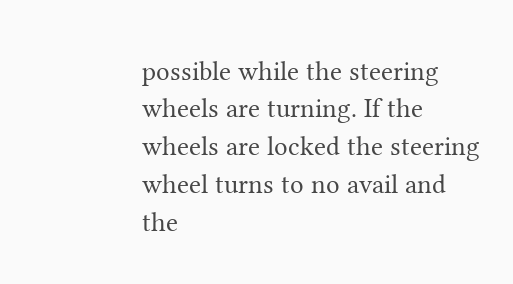possible while the steering wheels are turning. If the wheels are locked the steering wheel turns to no avail and the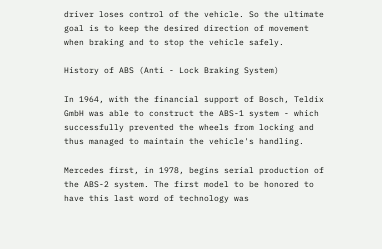driver loses control of the vehicle. So the ultimate goal is to keep the desired direction of movement when braking and to stop the vehicle safely.

History of ABS (Anti - Lock Braking System)

In 1964, with the financial support of Bosch, Teldix GmbH was able to construct the ABS-1 system - which successfully prevented the wheels from locking and thus managed to maintain the vehicle's handling.

Mercedes first, in 1978, begins serial production of the ABS-2 system. The first model to be honored to have this last word of technology was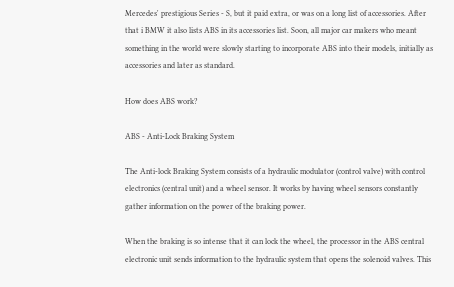Mercedes' prestigious Series - S, but it paid extra, or was on a long list of accessories. After that i BMW it also lists ABS in its accessories list. Soon, all major car makers who meant something in the world were slowly starting to incorporate ABS into their models, initially as accessories and later as standard.

How does ABS work?

ABS - Anti-Lock Braking System

The Anti-lock Braking System consists of a hydraulic modulator (control valve) with control electronics (central unit) and a wheel sensor. It works by having wheel sensors constantly gather information on the power of the braking power.

When the braking is so intense that it can lock the wheel, the processor in the ABS central electronic unit sends information to the hydraulic system that opens the solenoid valves. This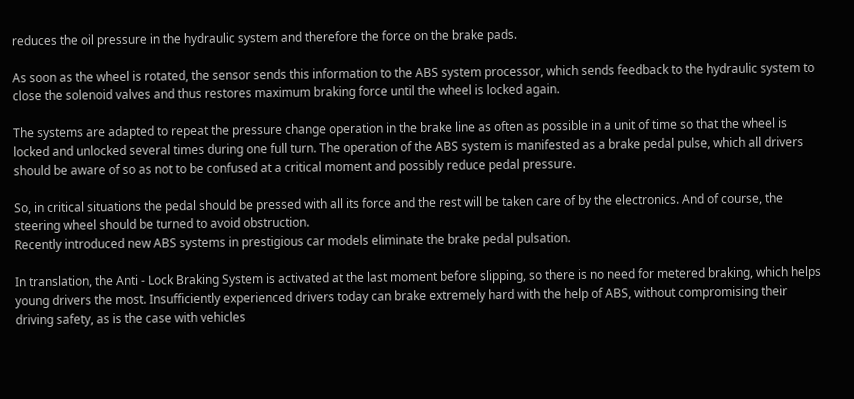reduces the oil pressure in the hydraulic system and therefore the force on the brake pads.

As soon as the wheel is rotated, the sensor sends this information to the ABS system processor, which sends feedback to the hydraulic system to close the solenoid valves and thus restores maximum braking force until the wheel is locked again.

The systems are adapted to repeat the pressure change operation in the brake line as often as possible in a unit of time so that the wheel is locked and unlocked several times during one full turn. The operation of the ABS system is manifested as a brake pedal pulse, which all drivers should be aware of so as not to be confused at a critical moment and possibly reduce pedal pressure.

So, in critical situations the pedal should be pressed with all its force and the rest will be taken care of by the electronics. And of course, the steering wheel should be turned to avoid obstruction.
Recently introduced new ABS systems in prestigious car models eliminate the brake pedal pulsation.

In translation, the Anti - Lock Braking System is activated at the last moment before slipping, so there is no need for metered braking, which helps young drivers the most. Insufficiently experienced drivers today can brake extremely hard with the help of ABS, without compromising their driving safety, as is the case with vehicles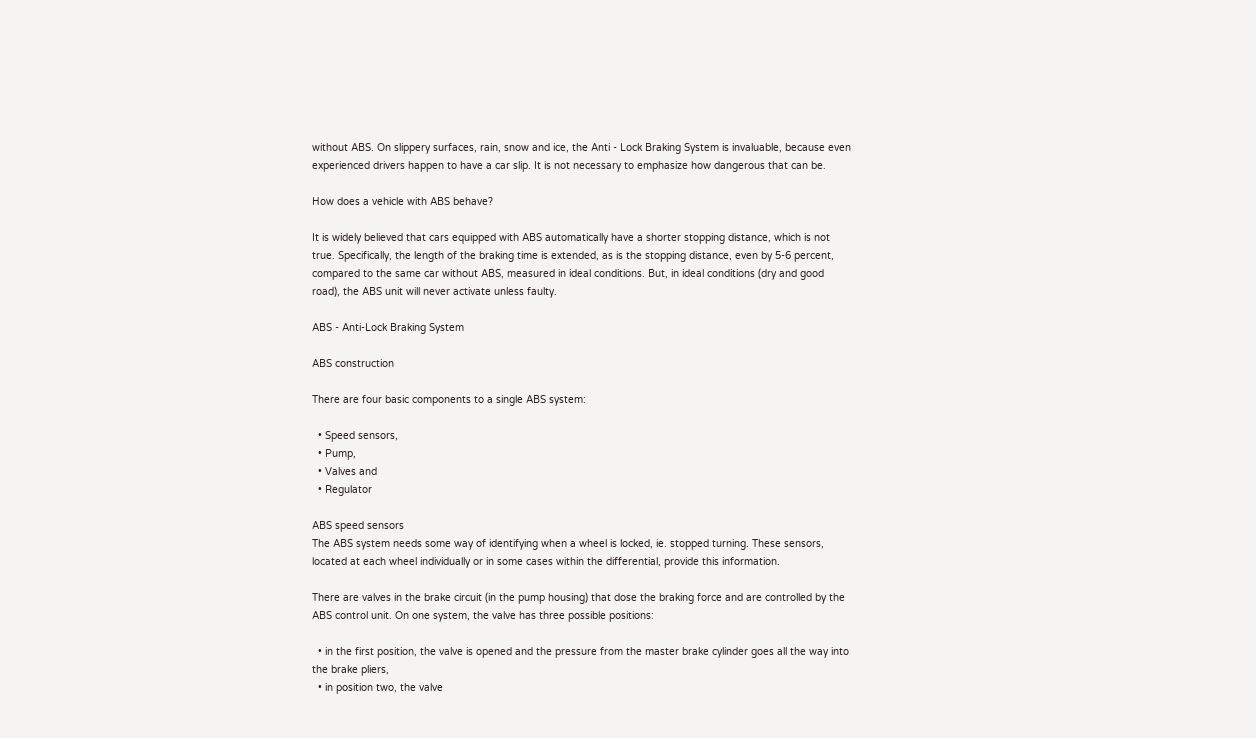without ABS. On slippery surfaces, rain, snow and ice, the Anti - Lock Braking System is invaluable, because even experienced drivers happen to have a car slip. It is not necessary to emphasize how dangerous that can be.

How does a vehicle with ABS behave?

It is widely believed that cars equipped with ABS automatically have a shorter stopping distance, which is not true. Specifically, the length of the braking time is extended, as is the stopping distance, even by 5-6 percent, compared to the same car without ABS, measured in ideal conditions. But, in ideal conditions (dry and good road), the ABS unit will never activate unless faulty.

ABS - Anti-Lock Braking System

ABS construction

There are four basic components to a single ABS system:

  • Speed sensors,
  • Pump,
  • Valves and
  • Regulator

ABS speed sensors
The ABS system needs some way of identifying when a wheel is locked, ie. stopped turning. These sensors, located at each wheel individually or in some cases within the differential, provide this information.

There are valves in the brake circuit (in the pump housing) that dose the braking force and are controlled by the ABS control unit. On one system, the valve has three possible positions:

  • in the first position, the valve is opened and the pressure from the master brake cylinder goes all the way into the brake pliers,
  • in position two, the valve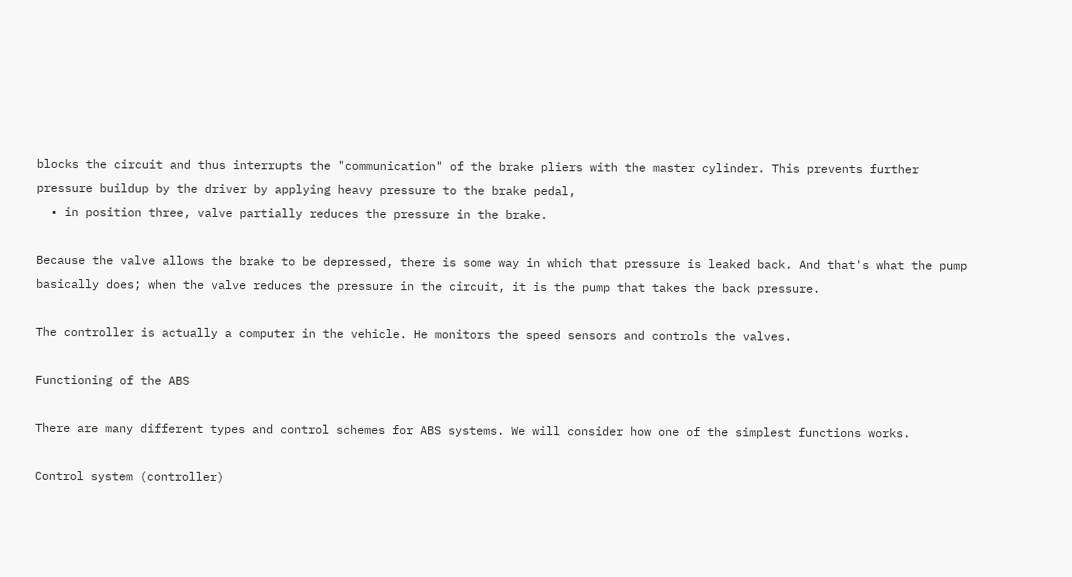blocks the circuit and thus interrupts the "communication" of the brake pliers with the master cylinder. This prevents further pressure buildup by the driver by applying heavy pressure to the brake pedal,
  • in position three, valve partially reduces the pressure in the brake.

Because the valve allows the brake to be depressed, there is some way in which that pressure is leaked back. And that's what the pump basically does; when the valve reduces the pressure in the circuit, it is the pump that takes the back pressure.

The controller is actually a computer in the vehicle. He monitors the speed sensors and controls the valves.

Functioning of the ABS

There are many different types and control schemes for ABS systems. We will consider how one of the simplest functions works.

Control system (controller)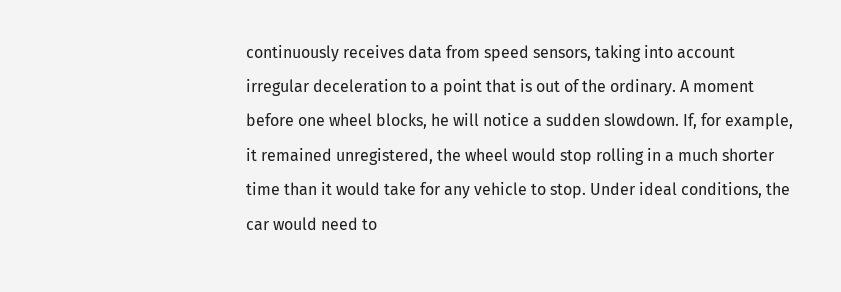continuously receives data from speed sensors, taking into account irregular deceleration to a point that is out of the ordinary. A moment before one wheel blocks, he will notice a sudden slowdown. If, for example, it remained unregistered, the wheel would stop rolling in a much shorter time than it would take for any vehicle to stop. Under ideal conditions, the car would need to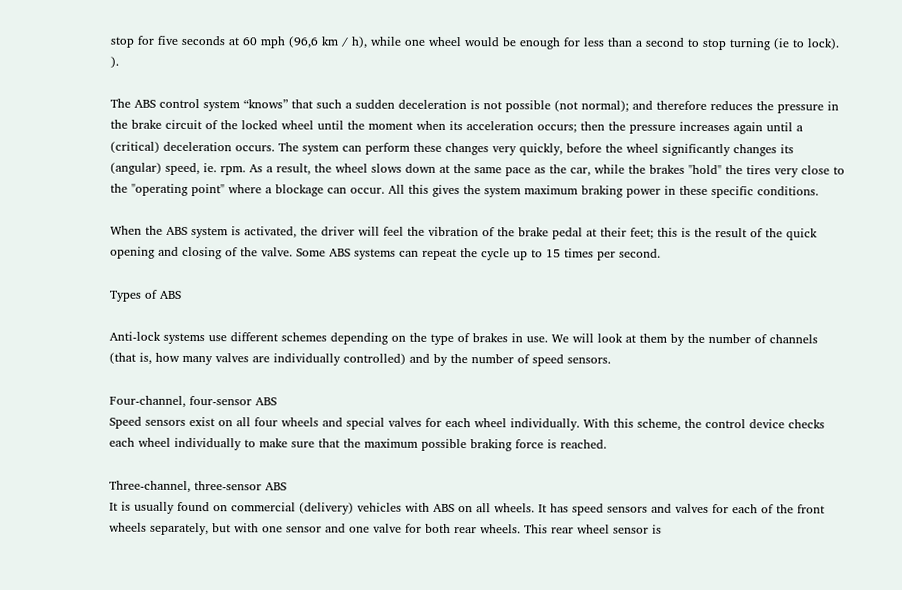stop for five seconds at 60 mph (96,6 km / h), while one wheel would be enough for less than a second to stop turning (ie to lock). ).

The ABS control system “knows” that such a sudden deceleration is not possible (not normal); and therefore reduces the pressure in the brake circuit of the locked wheel until the moment when its acceleration occurs; then the pressure increases again until a (critical) deceleration occurs. The system can perform these changes very quickly, before the wheel significantly changes its (angular) speed, ie. rpm. As a result, the wheel slows down at the same pace as the car, while the brakes "hold" the tires very close to the "operating point" where a blockage can occur. All this gives the system maximum braking power in these specific conditions.

When the ABS system is activated, the driver will feel the vibration of the brake pedal at their feet; this is the result of the quick opening and closing of the valve. Some ABS systems can repeat the cycle up to 15 times per second.

Types of ABS

Anti-lock systems use different schemes depending on the type of brakes in use. We will look at them by the number of channels (that is, how many valves are individually controlled) and by the number of speed sensors.

Four-channel, four-sensor ABS
Speed sensors exist on all four wheels and special valves for each wheel individually. With this scheme, the control device checks each wheel individually to make sure that the maximum possible braking force is reached.

Three-channel, three-sensor ABS
It is usually found on commercial (delivery) vehicles with ABS on all wheels. It has speed sensors and valves for each of the front wheels separately, but with one sensor and one valve for both rear wheels. This rear wheel sensor is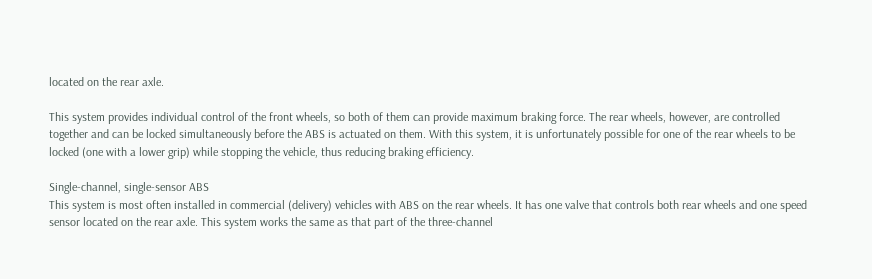located on the rear axle.

This system provides individual control of the front wheels, so both of them can provide maximum braking force. The rear wheels, however, are controlled together and can be locked simultaneously before the ABS is actuated on them. With this system, it is unfortunately possible for one of the rear wheels to be locked (one with a lower grip) while stopping the vehicle, thus reducing braking efficiency.

Single-channel, single-sensor ABS
This system is most often installed in commercial (delivery) vehicles with ABS on the rear wheels. It has one valve that controls both rear wheels and one speed sensor located on the rear axle. This system works the same as that part of the three-channel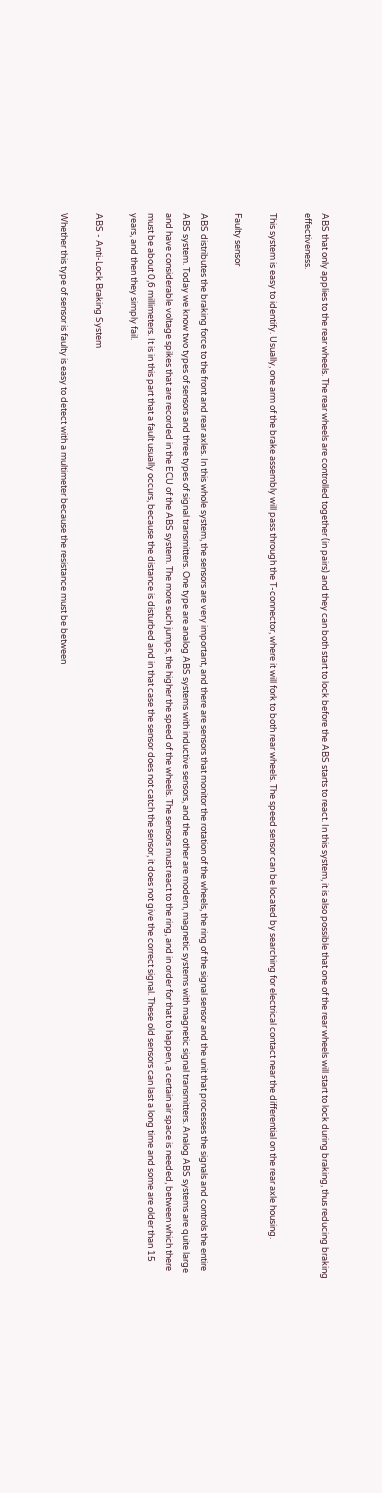ABS that only applies to the rear wheels. The rear wheels are controlled together (in pairs) and they can both start to lock before the ABS starts to react. In this system, it is also possible that one of the rear wheels will start to lock during braking, thus reducing braking effectiveness.

This system is easy to identify. Usually, one arm of the brake assembly will pass through the T-connector, where it will fork to both rear wheels. The speed sensor can be located by searching for electrical contact near the differential on the rear axle housing.

Faulty sensor

ABS distributes the braking force to the front and rear axles. In this whole system, the sensors are very important, and there are sensors that monitor the rotation of the wheels, the ring of the signal sensor and the unit that processes the signals and controls the entire ABS system. Today we know two types of sensors and three types of signal transmitters. One type are analog ABS systems with inductive sensors, and the other are modern, magnetic systems with magnetic signal transmitters. Analog ABS systems are quite large and have considerable voltage spikes that are recorded in the ECU of the ABS system. The more such jumps, the higher the speed of the wheels. The sensors must react to the ring, and in order for that to happen, a certain air space is needed, between which there must be about 0,6 millimeters. It is in this part that a fault usually occurs, because the distance is disturbed and in that case the sensor does not catch the sensor, it does not give the correct signal. These old sensors can last a long time and some are older than 15 years, and then they simply fail.

ABS - Anti-Lock Braking System

Whether this type of sensor is faulty is easy to detect with a multimeter because the resistance must be between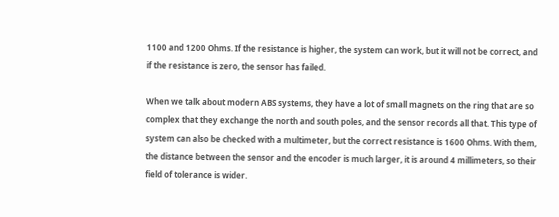1100 and 1200 Ohms. If the resistance is higher, the system can work, but it will not be correct, and if the resistance is zero, the sensor has failed.

When we talk about modern ABS systems, they have a lot of small magnets on the ring that are so complex that they exchange the north and south poles, and the sensor records all that. This type of system can also be checked with a multimeter, but the correct resistance is 1600 Ohms. With them, the distance between the sensor and the encoder is much larger, it is around 4 millimeters, so their field of tolerance is wider.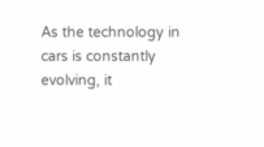As the technology in cars is constantly evolving, it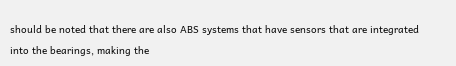should be noted that there are also ABS systems that have sensors that are integrated into the bearings, making the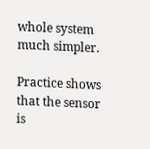whole system much simpler.

Practice shows that the sensor is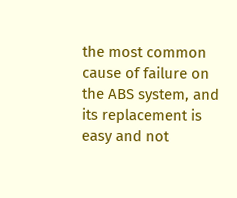the most common cause of failure on the ABS system, and its replacement is easy and not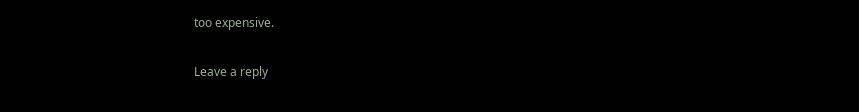too expensive.

Leave a reply